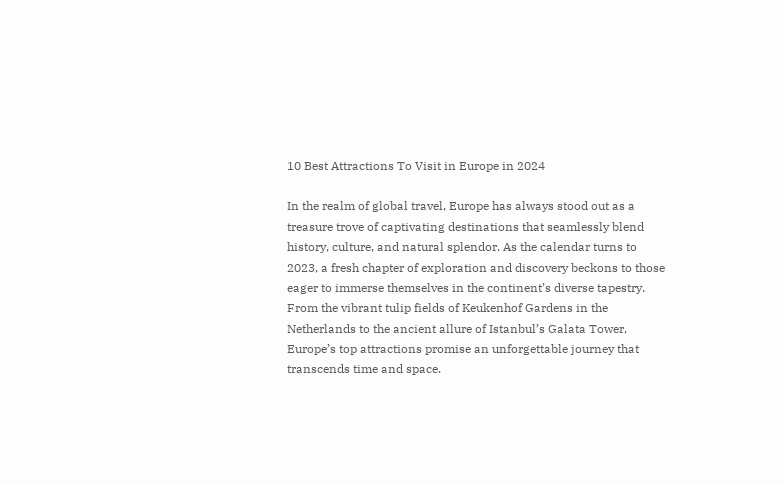10 Best Attractions To Visit in Europe in 2024

In the realm of global travel, Europe has always stood out as a treasure trove of captivating destinations that seamlessly blend history, culture, and natural splendor. As the calendar turns to 2023, a fresh chapter of exploration and discovery beckons to those eager to immerse themselves in the continent’s diverse tapestry. From the vibrant tulip fields of Keukenhof Gardens in the Netherlands to the ancient allure of Istanbul’s Galata Tower, Europe’s top attractions promise an unforgettable journey that transcends time and space.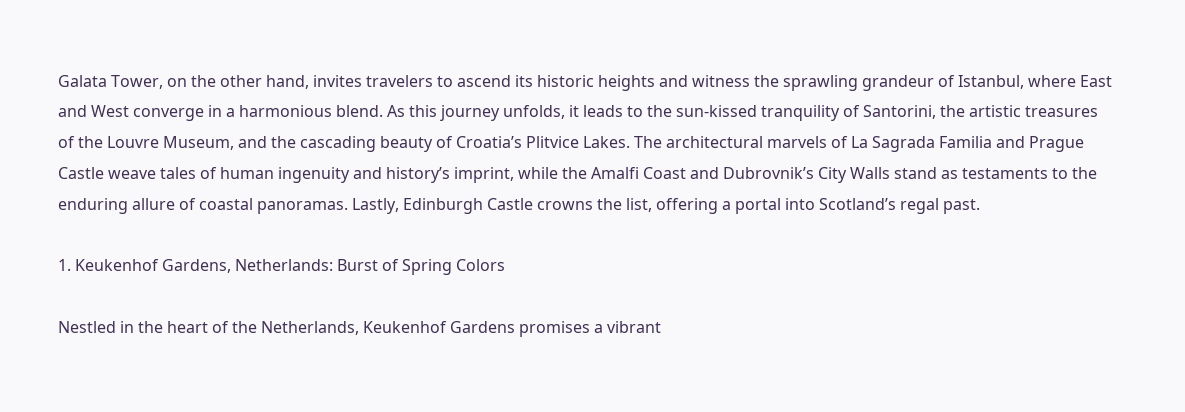Galata Tower, on the other hand, invites travelers to ascend its historic heights and witness the sprawling grandeur of Istanbul, where East and West converge in a harmonious blend. As this journey unfolds, it leads to the sun-kissed tranquility of Santorini, the artistic treasures of the Louvre Museum, and the cascading beauty of Croatia’s Plitvice Lakes. The architectural marvels of La Sagrada Familia and Prague Castle weave tales of human ingenuity and history’s imprint, while the Amalfi Coast and Dubrovnik’s City Walls stand as testaments to the enduring allure of coastal panoramas. Lastly, Edinburgh Castle crowns the list, offering a portal into Scotland’s regal past.

1. Keukenhof Gardens, Netherlands: Burst of Spring Colors

Nestled in the heart of the Netherlands, Keukenhof Gardens promises a vibrant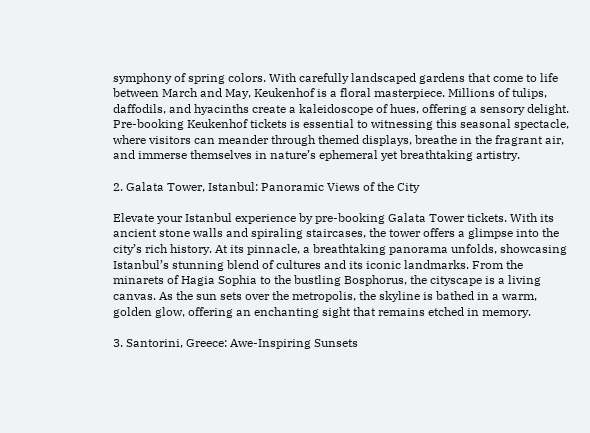symphony of spring colors. With carefully landscaped gardens that come to life between March and May, Keukenhof is a floral masterpiece. Millions of tulips, daffodils, and hyacinths create a kaleidoscope of hues, offering a sensory delight. Pre-booking Keukenhof tickets is essential to witnessing this seasonal spectacle, where visitors can meander through themed displays, breathe in the fragrant air, and immerse themselves in nature’s ephemeral yet breathtaking artistry.

2. Galata Tower, Istanbul: Panoramic Views of the City

Elevate your Istanbul experience by pre-booking Galata Tower tickets. With its ancient stone walls and spiraling staircases, the tower offers a glimpse into the city’s rich history. At its pinnacle, a breathtaking panorama unfolds, showcasing Istanbul’s stunning blend of cultures and its iconic landmarks. From the minarets of Hagia Sophia to the bustling Bosphorus, the cityscape is a living canvas. As the sun sets over the metropolis, the skyline is bathed in a warm, golden glow, offering an enchanting sight that remains etched in memory.

3. Santorini, Greece: Awe-Inspiring Sunsets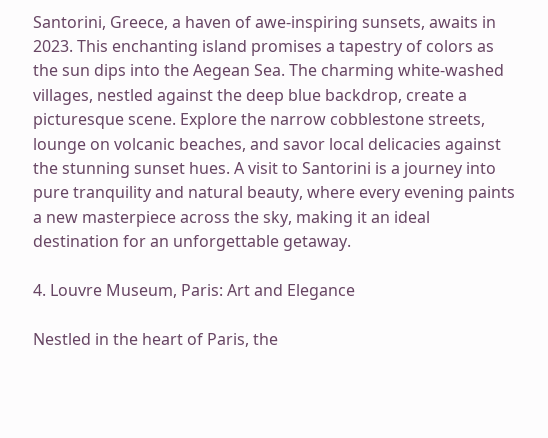Santorini, Greece, a haven of awe-inspiring sunsets, awaits in 2023. This enchanting island promises a tapestry of colors as the sun dips into the Aegean Sea. The charming white-washed villages, nestled against the deep blue backdrop, create a picturesque scene. Explore the narrow cobblestone streets, lounge on volcanic beaches, and savor local delicacies against the stunning sunset hues. A visit to Santorini is a journey into pure tranquility and natural beauty, where every evening paints a new masterpiece across the sky, making it an ideal destination for an unforgettable getaway.

4. Louvre Museum, Paris: Art and Elegance

Nestled in the heart of Paris, the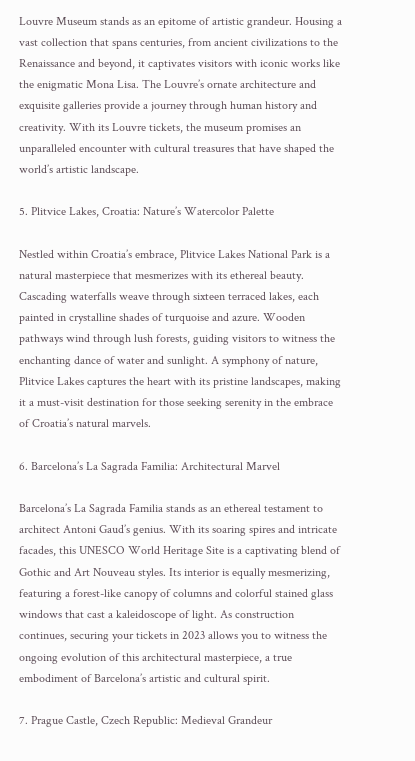Louvre Museum stands as an epitome of artistic grandeur. Housing a vast collection that spans centuries, from ancient civilizations to the Renaissance and beyond, it captivates visitors with iconic works like the enigmatic Mona Lisa. The Louvre’s ornate architecture and exquisite galleries provide a journey through human history and creativity. With its Louvre tickets, the museum promises an unparalleled encounter with cultural treasures that have shaped the world’s artistic landscape.

5. Plitvice Lakes, Croatia: Nature’s Watercolor Palette

Nestled within Croatia’s embrace, Plitvice Lakes National Park is a natural masterpiece that mesmerizes with its ethereal beauty. Cascading waterfalls weave through sixteen terraced lakes, each painted in crystalline shades of turquoise and azure. Wooden pathways wind through lush forests, guiding visitors to witness the enchanting dance of water and sunlight. A symphony of nature, Plitvice Lakes captures the heart with its pristine landscapes, making it a must-visit destination for those seeking serenity in the embrace of Croatia’s natural marvels.

6. Barcelona’s La Sagrada Familia: Architectural Marvel

Barcelona’s La Sagrada Familia stands as an ethereal testament to architect Antoni Gaud’s genius. With its soaring spires and intricate facades, this UNESCO World Heritage Site is a captivating blend of Gothic and Art Nouveau styles. Its interior is equally mesmerizing, featuring a forest-like canopy of columns and colorful stained glass windows that cast a kaleidoscope of light. As construction continues, securing your tickets in 2023 allows you to witness the ongoing evolution of this architectural masterpiece, a true embodiment of Barcelona’s artistic and cultural spirit.

7. Prague Castle, Czech Republic: Medieval Grandeur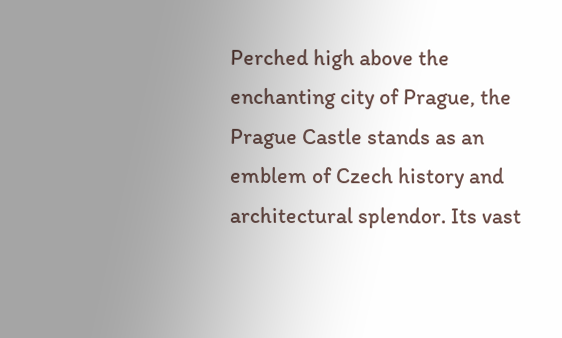Perched high above the enchanting city of Prague, the Prague Castle stands as an emblem of Czech history and architectural splendor. Its vast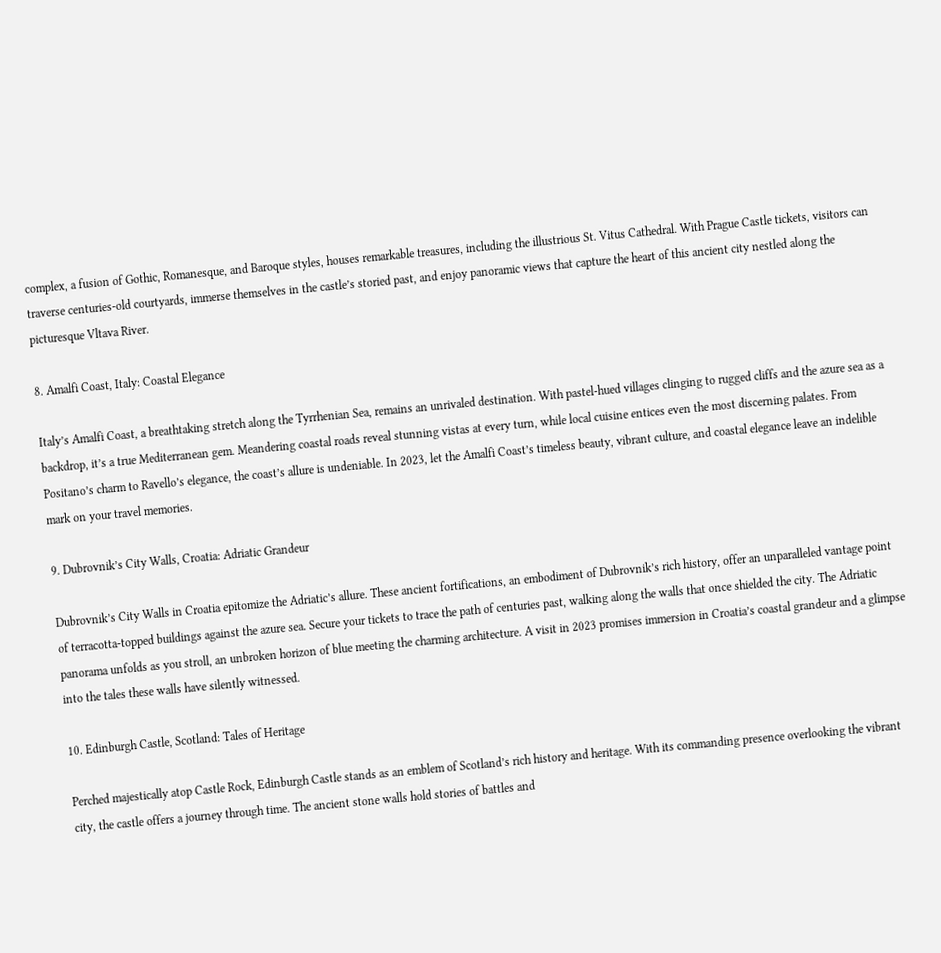complex, a fusion of Gothic, Romanesque, and Baroque styles, houses remarkable treasures, including the illustrious St. Vitus Cathedral. With Prague Castle tickets, visitors can traverse centuries-old courtyards, immerse themselves in the castle’s storied past, and enjoy panoramic views that capture the heart of this ancient city nestled along the picturesque Vltava River.

8. Amalfi Coast, Italy: Coastal Elegance

Italy’s Amalfi Coast, a breathtaking stretch along the Tyrrhenian Sea, remains an unrivaled destination. With pastel-hued villages clinging to rugged cliffs and the azure sea as a backdrop, it’s a true Mediterranean gem. Meandering coastal roads reveal stunning vistas at every turn, while local cuisine entices even the most discerning palates. From Positano’s charm to Ravello’s elegance, the coast’s allure is undeniable. In 2023, let the Amalfi Coast’s timeless beauty, vibrant culture, and coastal elegance leave an indelible mark on your travel memories.

9. Dubrovnik’s City Walls, Croatia: Adriatic Grandeur

Dubrovnik’s City Walls in Croatia epitomize the Adriatic’s allure. These ancient fortifications, an embodiment of Dubrovnik’s rich history, offer an unparalleled vantage point of terracotta-topped buildings against the azure sea. Secure your tickets to trace the path of centuries past, walking along the walls that once shielded the city. The Adriatic panorama unfolds as you stroll, an unbroken horizon of blue meeting the charming architecture. A visit in 2023 promises immersion in Croatia’s coastal grandeur and a glimpse into the tales these walls have silently witnessed.

10. Edinburgh Castle, Scotland: Tales of Heritage

Perched majestically atop Castle Rock, Edinburgh Castle stands as an emblem of Scotland’s rich history and heritage. With its commanding presence overlooking the vibrant city, the castle offers a journey through time. The ancient stone walls hold stories of battles and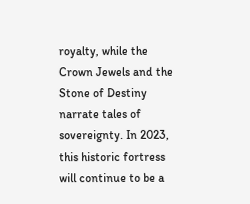royalty, while the Crown Jewels and the Stone of Destiny narrate tales of sovereignty. In 2023, this historic fortress will continue to be a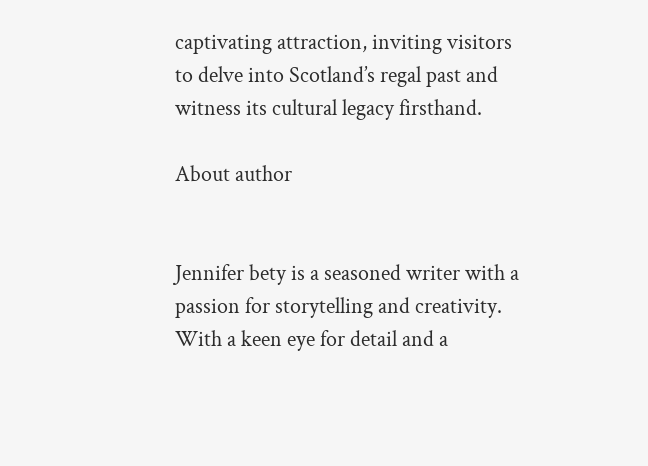captivating attraction, inviting visitors to delve into Scotland’s regal past and witness its cultural legacy firsthand.

About author


Jennifer bety is a seasoned writer with a passion for storytelling and creativity. With a keen eye for detail and a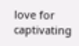love for captivating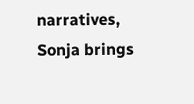narratives, Sonja brings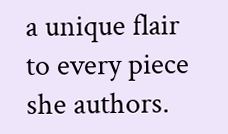a unique flair to every piece she authors.